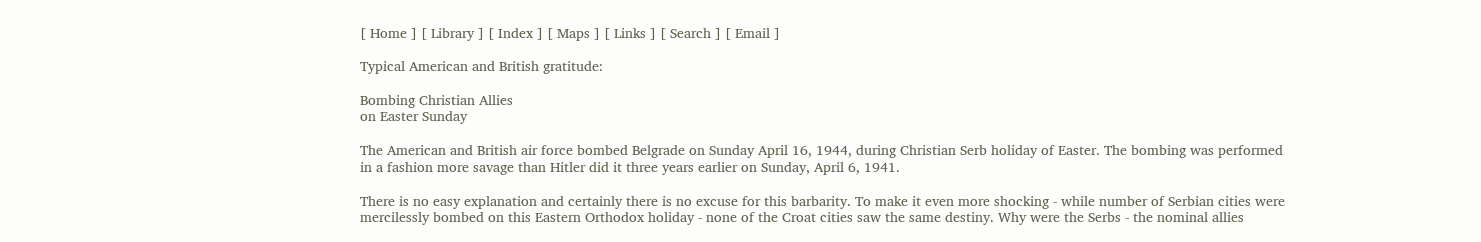[ Home ] [ Library ] [ Index ] [ Maps ] [ Links ] [ Search ] [ Email ]

Typical American and British gratitude:

Bombing Christian Allies
on Easter Sunday

The American and British air force bombed Belgrade on Sunday April 16, 1944, during Christian Serb holiday of Easter. The bombing was performed in a fashion more savage than Hitler did it three years earlier on Sunday, April 6, 1941.

There is no easy explanation and certainly there is no excuse for this barbarity. To make it even more shocking - while number of Serbian cities were mercilessly bombed on this Eastern Orthodox holiday - none of the Croat cities saw the same destiny. Why were the Serbs - the nominal allies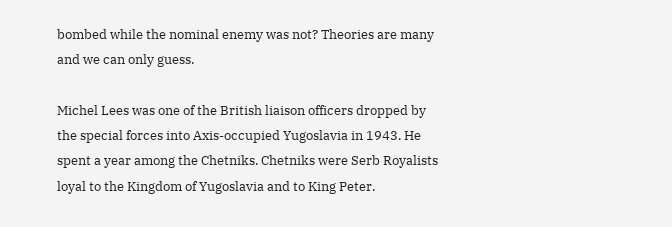bombed while the nominal enemy was not? Theories are many and we can only guess.

Michel Lees was one of the British liaison officers dropped by the special forces into Axis-occupied Yugoslavia in 1943. He spent a year among the Chetniks. Chetniks were Serb Royalists loyal to the Kingdom of Yugoslavia and to King Peter.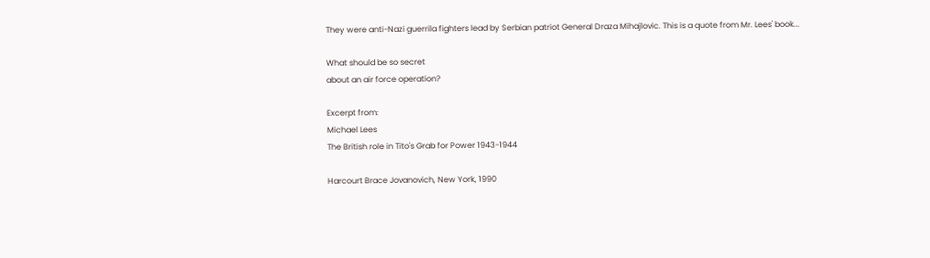They were anti-Nazi guerrila fighters lead by Serbian patriot General Draza Mihajlovic. This is a quote from Mr. Lees' book...

What should be so secret
about an air force operation?

Excerpt from:
Michael Lees
The British role in Tito's Grab for Power 1943-1944

Harcourt Brace Jovanovich, New York, 1990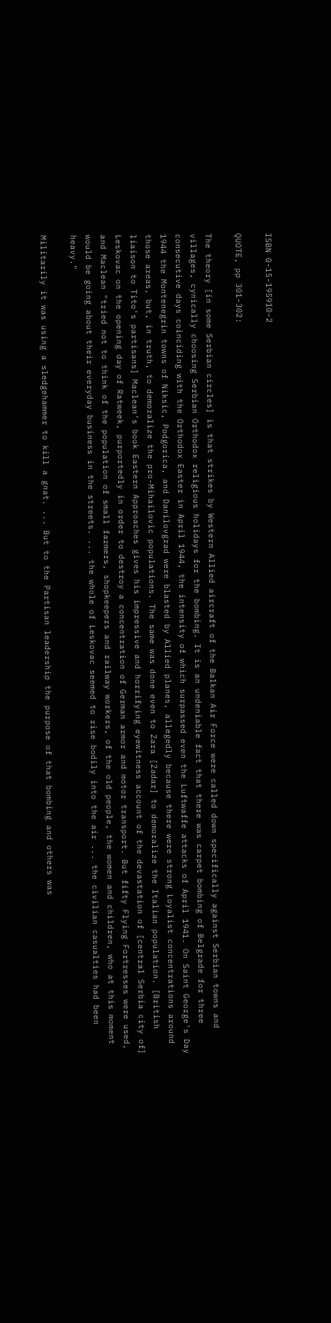ISBN 0-15-195910-2

QUOTE, pp 301-302:

The theory [in some Serbian circles] is that strikes by Western Allied aircraft of the Balkan Air Force were called down specifically against Serbian towns and villages, cynically choosing Serbian Orthodox religious holidays for the bombing. It is an undeniable fact that there was carpet bombing of Belgrade for three consecutive days coinciding with the Orthodox Easter in April 1944, the intensity of which surpassed even the Luftwaffe attacks of April 1941. On Saint George's Day 1944 the Montenegrin towns of Niksic, Podgorica, and Danilovgrad were blasted by Allied planes, allegedly because there were strong Loyalist concentrations around those areas, but, in truth, to demoralize the pro-Mihailovic populations. The same was done even to Zara [Zadar] to demoralize the Italian population. [British liaison to Tito's partisans] Maclean's book Eastern Approaches gives his impressive and horrifying eyewitness account of the devastation of [central Serbia city of] Leskovac on the opening day of Ratweek, purportedly in order to destroy a concentration of German armor and motor transport. But fifty Flying Fortresses were used, and Maclean "tried not to think of the population of small farmers, shopkeepers and railway workers, of the old people, the women and children, who at this moment would be going about their everyday business in the streets. ... the whole of Leskovac seemed to rise bodily into the air ... the civilian casualties had been heavy."

Militarily it was using a sledgehammer to kill a gnat. ... But to the Partisan leadership the purpose of that bombing and others was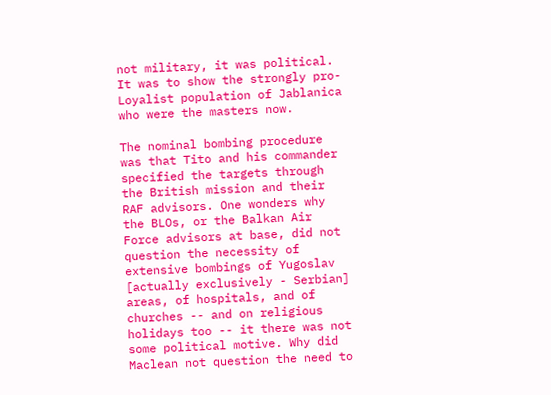not military, it was political. It was to show the strongly pro-Loyalist population of Jablanica who were the masters now.

The nominal bombing procedure was that Tito and his commander specified the targets through the British mission and their RAF advisors. One wonders why the BLOs, or the Balkan Air Force advisors at base, did not question the necessity of extensive bombings of Yugoslav [actually exclusively - Serbian] areas, of hospitals, and of churches -- and on religious holidays too -- it there was not some political motive. Why did Maclean not question the need to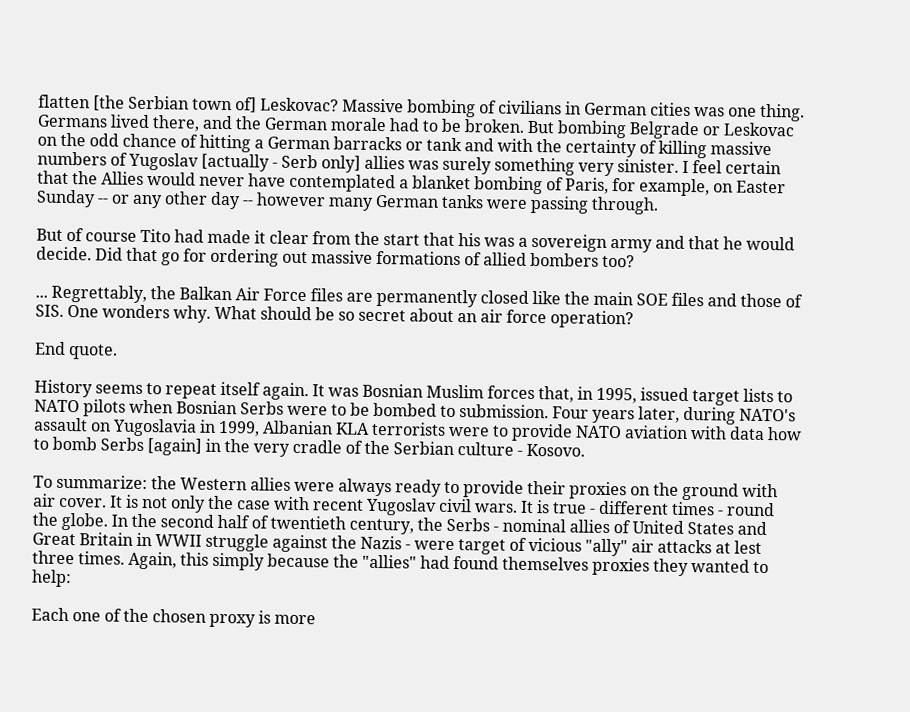flatten [the Serbian town of] Leskovac? Massive bombing of civilians in German cities was one thing. Germans lived there, and the German morale had to be broken. But bombing Belgrade or Leskovac on the odd chance of hitting a German barracks or tank and with the certainty of killing massive numbers of Yugoslav [actually - Serb only] allies was surely something very sinister. I feel certain that the Allies would never have contemplated a blanket bombing of Paris, for example, on Easter Sunday -- or any other day -- however many German tanks were passing through.

But of course Tito had made it clear from the start that his was a sovereign army and that he would decide. Did that go for ordering out massive formations of allied bombers too?

... Regrettably, the Balkan Air Force files are permanently closed like the main SOE files and those of SIS. One wonders why. What should be so secret about an air force operation?

End quote.

History seems to repeat itself again. It was Bosnian Muslim forces that, in 1995, issued target lists to NATO pilots when Bosnian Serbs were to be bombed to submission. Four years later, during NATO's assault on Yugoslavia in 1999, Albanian KLA terrorists were to provide NATO aviation with data how to bomb Serbs [again] in the very cradle of the Serbian culture - Kosovo.

To summarize: the Western allies were always ready to provide their proxies on the ground with air cover. It is not only the case with recent Yugoslav civil wars. It is true - different times - round the globe. In the second half of twentieth century, the Serbs - nominal allies of United States and Great Britain in WWII struggle against the Nazis - were target of vicious "ally" air attacks at lest three times. Again, this simply because the "allies" had found themselves proxies they wanted to help:

Each one of the chosen proxy is more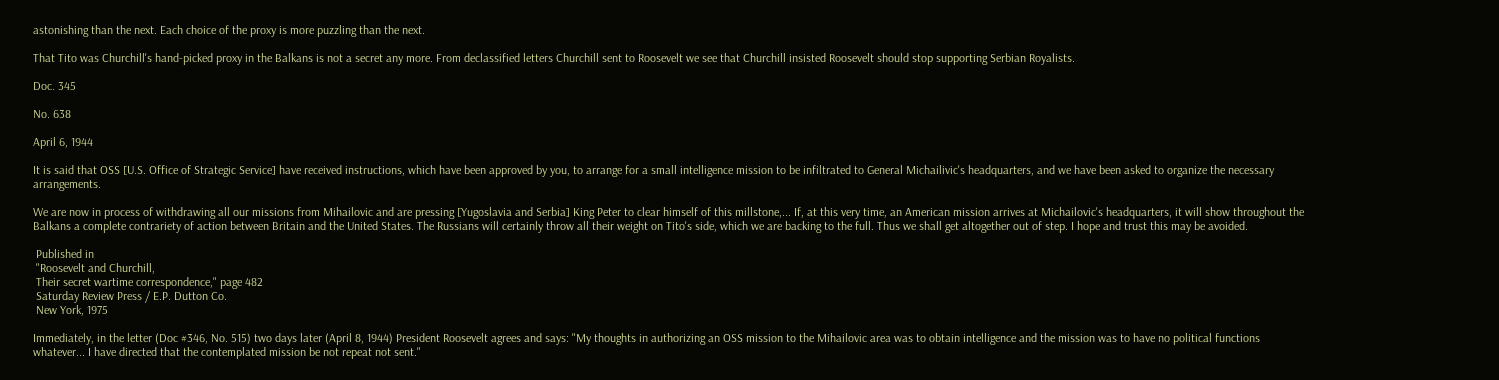astonishing than the next. Each choice of the proxy is more puzzling than the next.

That Tito was Churchill's hand-picked proxy in the Balkans is not a secret any more. From declassified letters Churchill sent to Roosevelt we see that Churchill insisted Roosevelt should stop supporting Serbian Royalists.

Doc. 345

No. 638

April 6, 1944

It is said that OSS [U.S. Office of Strategic Service] have received instructions, which have been approved by you, to arrange for a small intelligence mission to be infiltrated to General Michailivic's headquarters, and we have been asked to organize the necessary arrangements.

We are now in process of withdrawing all our missions from Mihailovic and are pressing [Yugoslavia and Serbia] King Peter to clear himself of this millstone,... If, at this very time, an American mission arrives at Michailovic's headquarters, it will show throughout the Balkans a complete contrariety of action between Britain and the United States. The Russians will certainly throw all their weight on Tito's side, which we are backing to the full. Thus we shall get altogether out of step. I hope and trust this may be avoided.

 Published in
 "Roosevelt and Churchill,
 Their secret wartime correspondence," page 482
 Saturday Review Press / E.P. Dutton Co.
 New York, 1975

Immediately, in the letter (Doc #346, No. 515) two days later (April 8, 1944) President Roosevelt agrees and says: "My thoughts in authorizing an OSS mission to the Mihailovic area was to obtain intelligence and the mission was to have no political functions whatever... I have directed that the contemplated mission be not repeat not sent."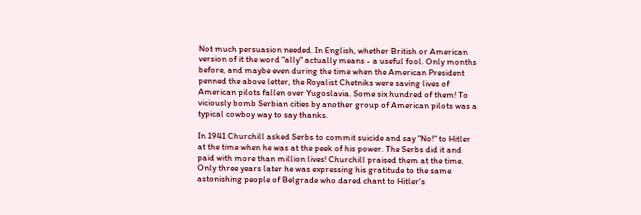Not much persuasion needed. In English, whether British or American version of it the word "ally" actually means - a useful fool. Only months before, and maybe even during the time when the American President penned the above letter, the Royalist Chetniks were saving lives of American pilots fallen over Yugoslavia. Some six hundred of them! To viciously bomb Serbian cities by another group of American pilots was a typical cowboy way to say thanks.

In 1941 Churchill asked Serbs to commit suicide and say "No!" to Hitler at the time when he was at the peek of his power. The Serbs did it and paid with more than million lives! Churchill praised them at the time. Only three years later he was expressing his gratitude to the same astonishing people of Belgrade who dared chant to Hitler's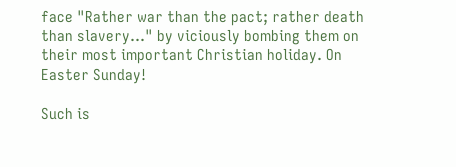face "Rather war than the pact; rather death than slavery..." by viciously bombing them on their most important Christian holiday. On Easter Sunday!

Such is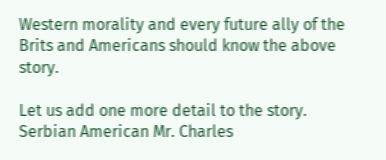Western morality and every future ally of the Brits and Americans should know the above story.

Let us add one more detail to the story. Serbian American Mr. Charles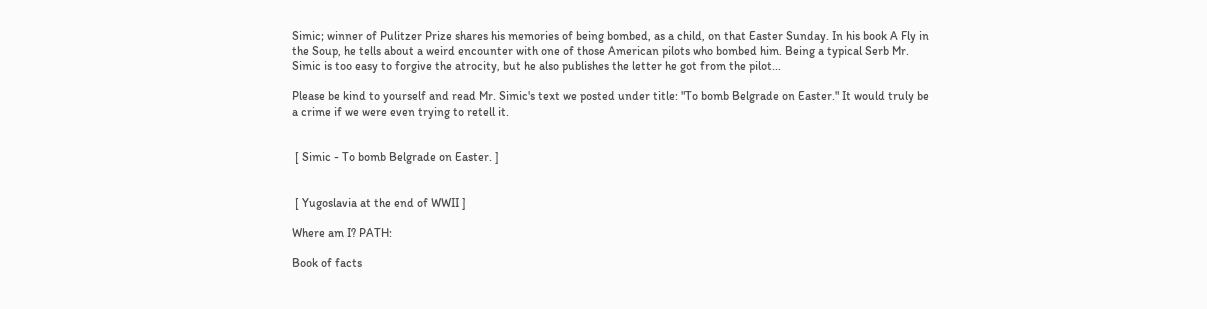Simic; winner of Pulitzer Prize shares his memories of being bombed, as a child, on that Easter Sunday. In his book A Fly in the Soup, he tells about a weird encounter with one of those American pilots who bombed him. Being a typical Serb Mr. Simic is too easy to forgive the atrocity, but he also publishes the letter he got from the pilot...

Please be kind to yourself and read Mr. Simic's text we posted under title: "To bomb Belgrade on Easter." It would truly be a crime if we were even trying to retell it.


 [ Simic - To bomb Belgrade on Easter. ]


 [ Yugoslavia at the end of WWII ]

Where am I? PATH:

Book of facts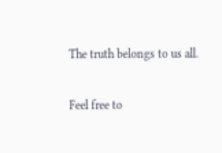The truth belongs to us all.

Feel free to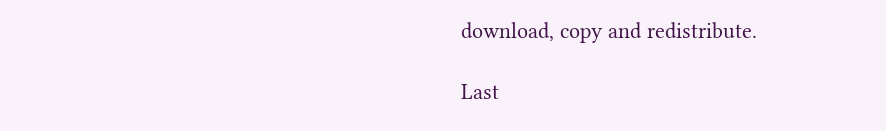download, copy and redistribute.

Last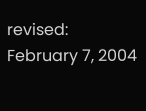revised: February 7, 2004